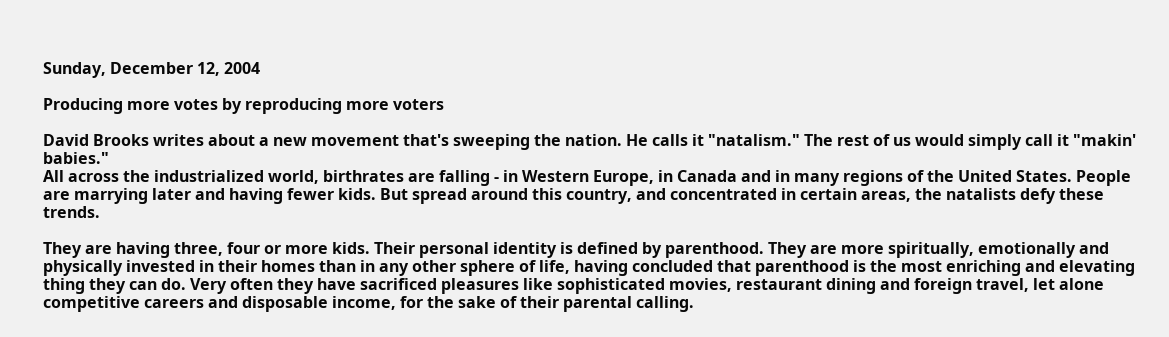Sunday, December 12, 2004

Producing more votes by reproducing more voters

David Brooks writes about a new movement that's sweeping the nation. He calls it "natalism." The rest of us would simply call it "makin' babies."
All across the industrialized world, birthrates are falling - in Western Europe, in Canada and in many regions of the United States. People are marrying later and having fewer kids. But spread around this country, and concentrated in certain areas, the natalists defy these trends.

They are having three, four or more kids. Their personal identity is defined by parenthood. They are more spiritually, emotionally and physically invested in their homes than in any other sphere of life, having concluded that parenthood is the most enriching and elevating thing they can do. Very often they have sacrificed pleasures like sophisticated movies, restaurant dining and foreign travel, let alone competitive careers and disposable income, for the sake of their parental calling.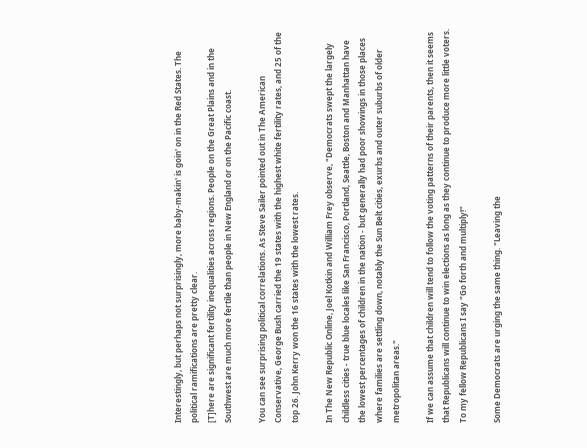Interestingly, but perhaps not surprisingly, more baby-makin' is goin' on in the Red States. The political ramifications are pretty clear.
[T]here are significant fertility inequalities across regions. People on the Great Plains and in the Southwest are much more fertile than people in New England or on the Pacific coast.

You can see surprising political correlations. As Steve Sailer pointed out in The American Conservative, George Bush carried the 19 states with the highest white fertility rates, and 25 of the top 26. John Kerry won the 16 states with the lowest rates.

In The New Republic Online, Joel Kotkin and William Frey observe, "Democrats swept the largely childless cities - true blue locales like San Francisco, Portland, Seattle, Boston and Manhattan have the lowest percentages of children in the nation - but generally had poor showings in those places where families are settling down, notably the Sun Belt cities, exurbs and outer suburbs of older metropolitan areas."

If we can assume that children will tend to follow the voting patterns of their parents, then it seems that Republicans will continue to win elections as long as they continue to produce more little voters. To my fellow Republicans I say "Go forth and multiply!"

Some Democrats are urging the same thing. "Leaving the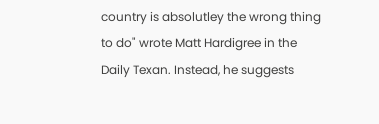country is absolutley the wrong thing to do" wrote Matt Hardigree in the Daily Texan. Instead, he suggests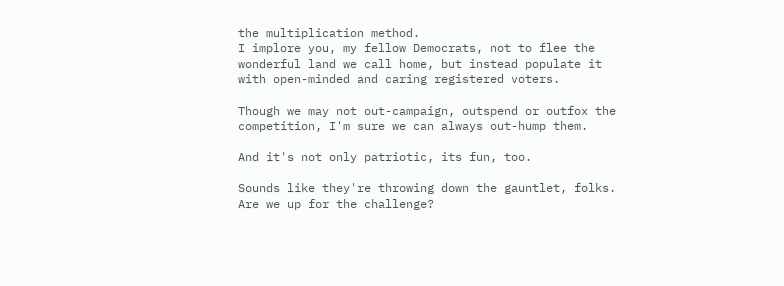the multiplication method.
I implore you, my fellow Democrats, not to flee the wonderful land we call home, but instead populate it with open-minded and caring registered voters.

Though we may not out-campaign, outspend or outfox the competition, I'm sure we can always out-hump them.

And it's not only patriotic, its fun, too.

Sounds like they're throwing down the gauntlet, folks. Are we up for the challenge?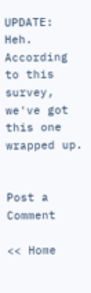UPDATE: Heh. According to this survey, we've got this one wrapped up.


Post a Comment

<< Home